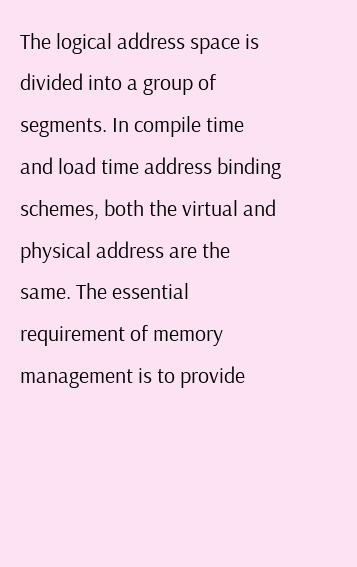The logical address space is divided into a group of segments. In compile time and load time address binding schemes, both the virtual and physical address are the same. The essential requirement of memory management is to provide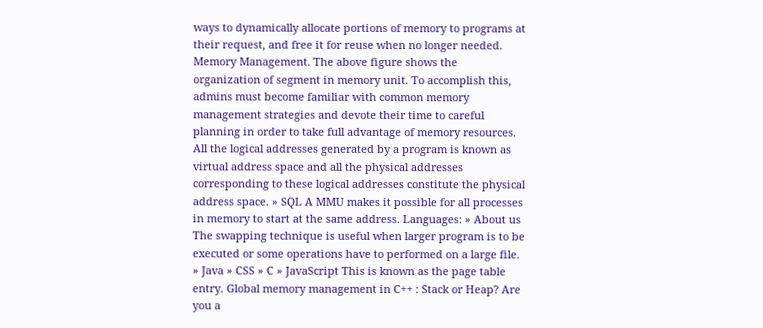ways to dynamically allocate portions of memory to programs at their request, and free it for reuse when no longer needed. Memory Management. The above figure shows the organization of segment in memory unit. To accomplish this, admins must become familiar with common memory management strategies and devote their time to careful planning in order to take full advantage of memory resources. All the logical addresses generated by a program is known as virtual address space and all the physical addresses corresponding to these logical addresses constitute the physical address space. » SQL A MMU makes it possible for all processes in memory to start at the same address. Languages: » About us The swapping technique is useful when larger program is to be executed or some operations have to performed on a large file. » Java » CSS » C » JavaScript This is known as the page table entry. Global memory management in C++ : Stack or Heap? Are you a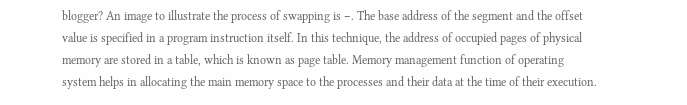blogger? An image to illustrate the process of swapping is −. The base address of the segment and the offset value is specified in a program instruction itself. In this technique, the address of occupied pages of physical memory are stored in a table, which is known as page table. Memory management function of operating system helps in allocating the main memory space to the processes and their data at the time of their execution.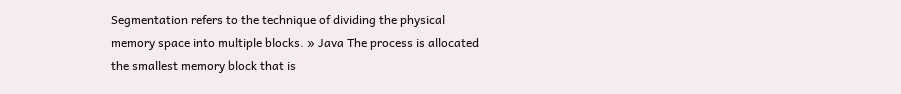Segmentation refers to the technique of dividing the physical memory space into multiple blocks. » Java The process is allocated the smallest memory block that is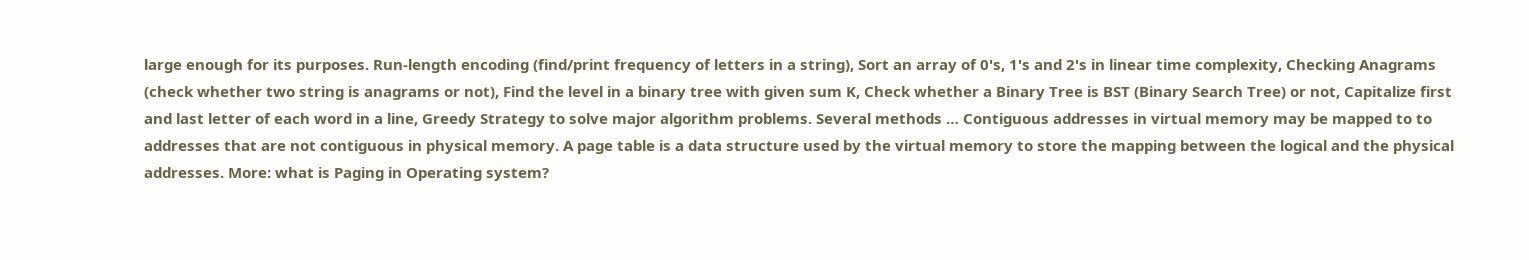large enough for its purposes. Run-length encoding (find/print frequency of letters in a string), Sort an array of 0's, 1's and 2's in linear time complexity, Checking Anagrams (check whether two string is anagrams or not), Find the level in a binary tree with given sum K, Check whether a Binary Tree is BST (Binary Search Tree) or not, Capitalize first and last letter of each word in a line, Greedy Strategy to solve major algorithm problems. Several methods … Contiguous addresses in virtual memory may be mapped to to addresses that are not contiguous in physical memory. A page table is a data structure used by the virtual memory to store the mapping between the logical and the physical addresses. More: what is Paging in Operating system?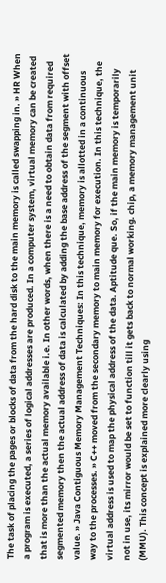The task of placing the pages or blocks of data from the hard disk to the main memory is called swapping in. » HR When a program is executed, a series of logical addresses are produced. In a computer system, virtual memory can be created that is more than the actual memory available i.e. In other words, when there is a need to obtain data from required segmented memory then the actual address of data is calculated by adding the base address of the segment with offset value. » Java Contiguous Memory Management Techniques: In this technique, memory is allotted in a continuous way to the processes. » C++ moved from the secondary memory to main memory for execution. In this technique, the virtual address is used to map the physical address of the data. Aptitude que. So, if the main memory is temporarily not in use, its mirror would be set to function till it gets back to normal working. chip, a memory management unit (MMU). This concept is explained more clearly using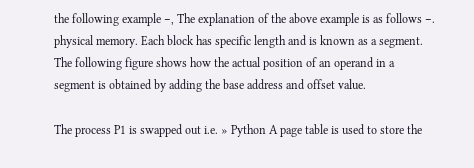the following example −, The explanation of the above example is as follows −. physical memory. Each block has specific length and is known as a segment. The following figure shows how the actual position of an operand in a segment is obtained by adding the base address and offset value.

The process P1 is swapped out i.e. » Python A page table is used to store the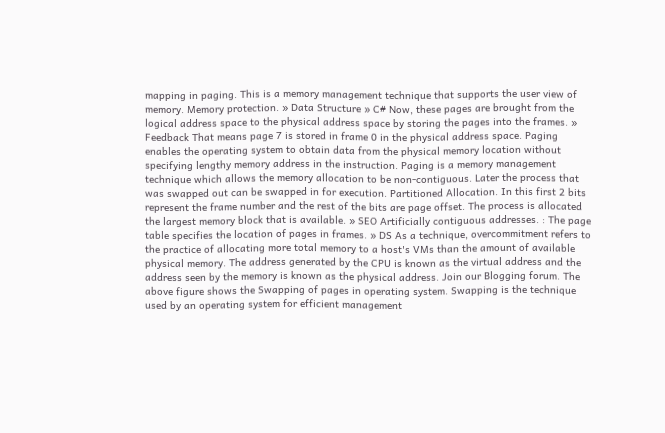mapping in paging. This is a memory management technique that supports the user view of memory. Memory protection. » Data Structure » C# Now, these pages are brought from the logical address space to the physical address space by storing the pages into the frames. » Feedback That means page 7 is stored in frame 0 in the physical address space. Paging enables the operating system to obtain data from the physical memory location without specifying lengthy memory address in the instruction. Paging is a memory management technique which allows the memory allocation to be non-contiguous. Later the process that was swapped out can be swapped in for execution. Partitioned Allocation. In this first 2 bits represent the frame number and the rest of the bits are page offset. The process is allocated the largest memory block that is available. » SEO Artificially contiguous addresses. : The page table specifies the location of pages in frames. » DS As a technique, overcommitment refers to the practice of allocating more total memory to a host's VMs than the amount of available physical memory. The address generated by the CPU is known as the virtual address and the address seen by the memory is known as the physical address. Join our Blogging forum. The above figure shows the Swapping of pages in operating system. Swapping is the technique used by an operating system for efficient management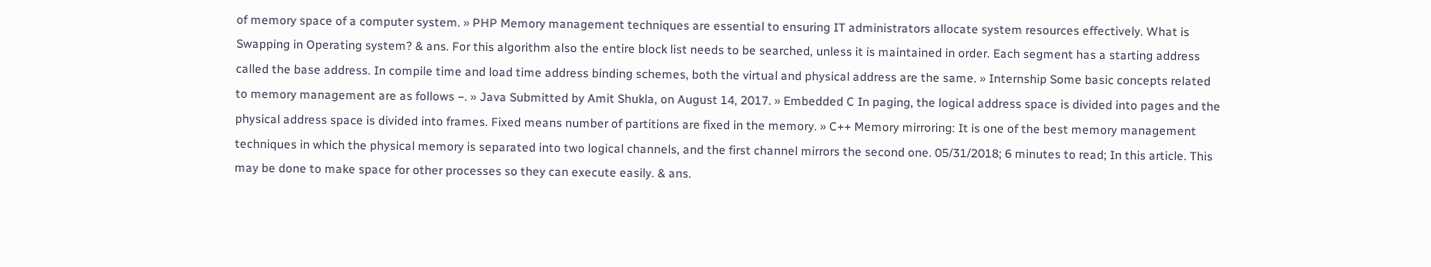of memory space of a computer system. » PHP Memory management techniques are essential to ensuring IT administrators allocate system resources effectively. What is Swapping in Operating system? & ans. For this algorithm also the entire block list needs to be searched, unless it is maintained in order. Each segment has a starting address called the base address. In compile time and load time address binding schemes, both the virtual and physical address are the same. » Internship Some basic concepts related to memory management are as follows −. » Java Submitted by Amit Shukla, on August 14, 2017. » Embedded C In paging, the logical address space is divided into pages and the physical address space is divided into frames. Fixed means number of partitions are fixed in the memory. » C++ Memory mirroring: It is one of the best memory management techniques in which the physical memory is separated into two logical channels, and the first channel mirrors the second one. 05/31/2018; 6 minutes to read; In this article. This may be done to make space for other processes so they can execute easily. & ans.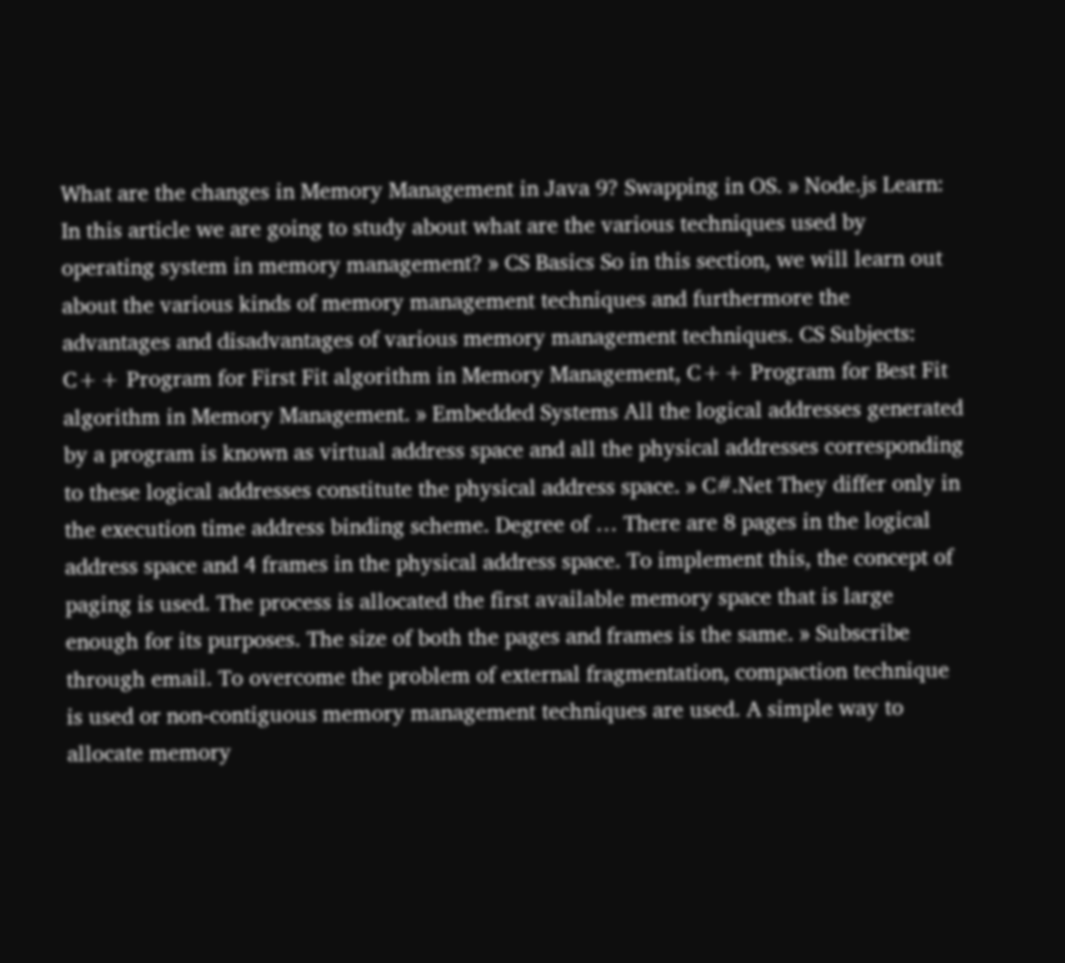What are the changes in Memory Management in Java 9? Swapping in OS. » Node.js Learn: In this article we are going to study about what are the various techniques used by operating system in memory management? » CS Basics So in this section, we will learn out about the various kinds of memory management techniques and furthermore the advantages and disadvantages of various memory management techniques. CS Subjects: C++ Program for First Fit algorithm in Memory Management, C++ Program for Best Fit algorithm in Memory Management. » Embedded Systems All the logical addresses generated by a program is known as virtual address space and all the physical addresses corresponding to these logical addresses constitute the physical address space. » C#.Net They differ only in the execution time address binding scheme. Degree of … There are 8 pages in the logical address space and 4 frames in the physical address space. To implement this, the concept of paging is used. The process is allocated the first available memory space that is large enough for its purposes. The size of both the pages and frames is the same. » Subscribe through email. To overcome the problem of external fragmentation, compaction technique is used or non-contiguous memory management techniques are used. A simple way to allocate memory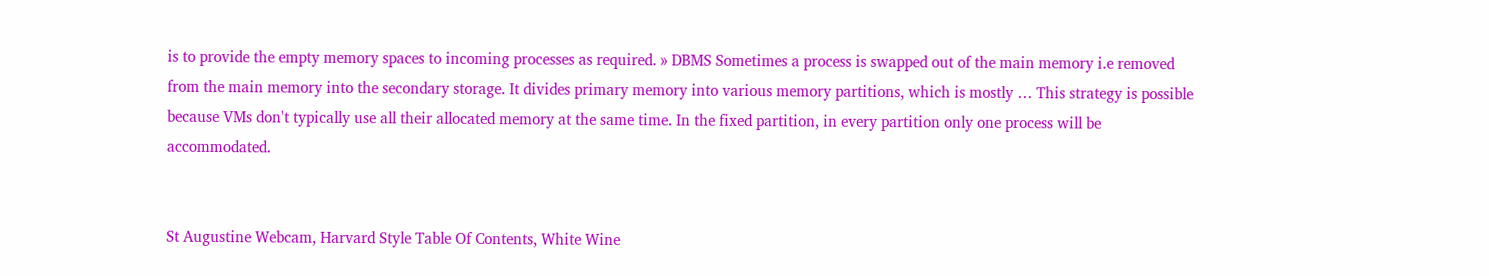is to provide the empty memory spaces to incoming processes as required. » DBMS Sometimes a process is swapped out of the main memory i.e removed from the main memory into the secondary storage. It divides primary memory into various memory partitions, which is mostly … This strategy is possible because VMs don't typically use all their allocated memory at the same time. In the fixed partition, in every partition only one process will be accommodated.


St Augustine Webcam, Harvard Style Table Of Contents, White Wine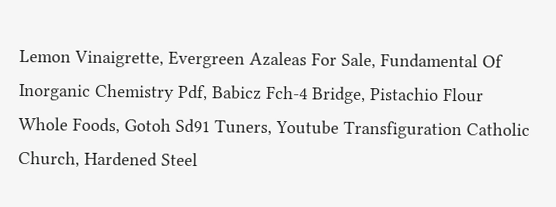Lemon Vinaigrette, Evergreen Azaleas For Sale, Fundamental Of Inorganic Chemistry Pdf, Babicz Fch-4 Bridge, Pistachio Flour Whole Foods, Gotoh Sd91 Tuners, Youtube Transfiguration Catholic Church, Hardened Steel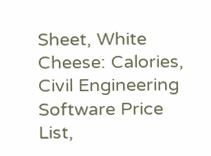Sheet, White Cheese: Calories, Civil Engineering Software Price List,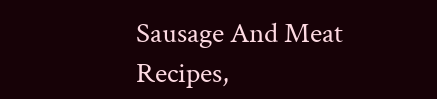Sausage And Meat Recipes,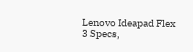Lenovo Ideapad Flex 3 Specs,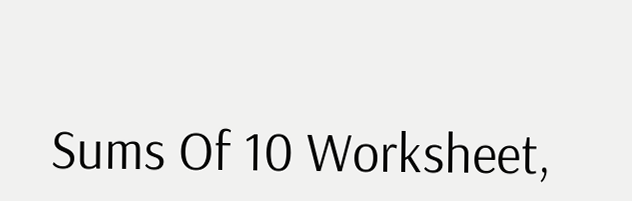Sums Of 10 Worksheet,